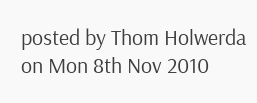posted by Thom Holwerda on Mon 8th Nov 2010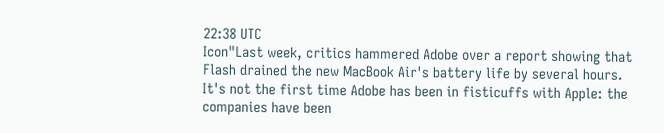22:38 UTC
Icon"Last week, critics hammered Adobe over a report showing that Flash drained the new MacBook Air's battery life by several hours. It's not the first time Adobe has been in fisticuffs with Apple: the companies have been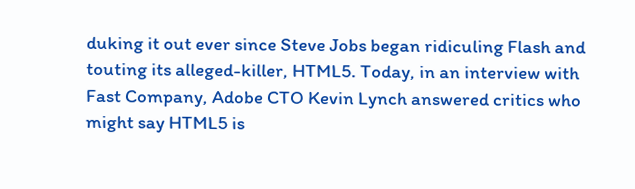duking it out ever since Steve Jobs began ridiculing Flash and touting its alleged-killer, HTML5. Today, in an interview with Fast Company, Adobe CTO Kevin Lynch answered critics who might say HTML5 is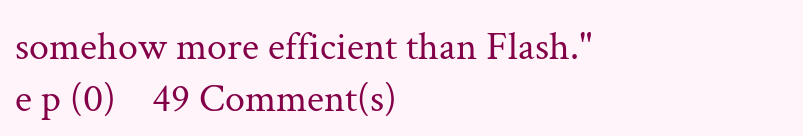somehow more efficient than Flash."
e p (0)    49 Comment(s)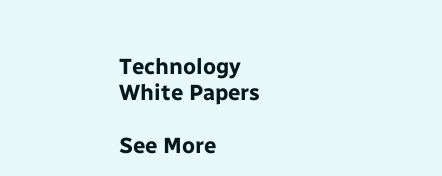Technology White Papers

See More